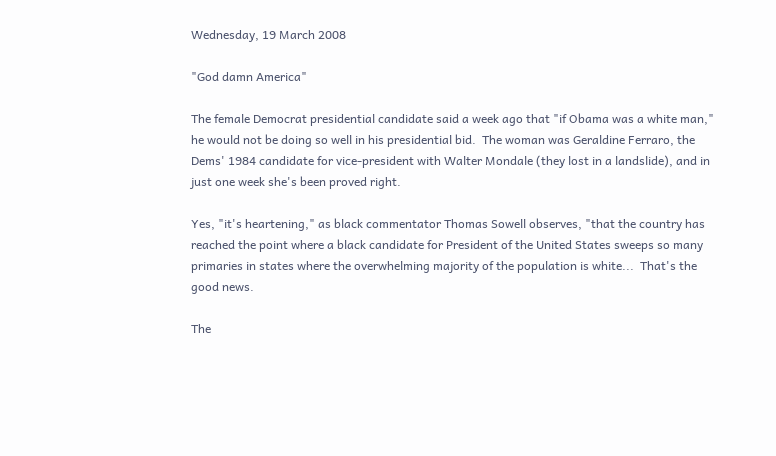Wednesday, 19 March 2008

"God damn America"

The female Democrat presidential candidate said a week ago that "if Obama was a white man," he would not be doing so well in his presidential bid.  The woman was Geraldine Ferraro, the Dems' 1984 candidate for vice-president with Walter Mondale (they lost in a landslide), and in just one week she's been proved right.

Yes, "it's heartening," as black commentator Thomas Sowell observes, "that the country has reached the point where a black candidate for President of the United States sweeps so many primaries in states where the overwhelming majority of the population is white...  That's the good news.

The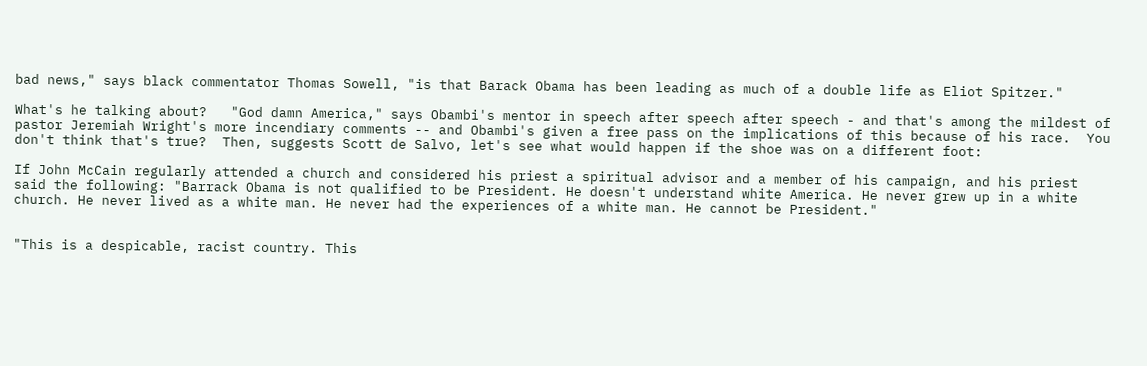bad news," says black commentator Thomas Sowell, "is that Barack Obama has been leading as much of a double life as Eliot Spitzer."

What's he talking about?   "God damn America," says Obambi's mentor in speech after speech after speech - and that's among the mildest of pastor Jeremiah Wright's more incendiary comments -- and Obambi's given a free pass on the implications of this because of his race.  You don't think that's true?  Then, suggests Scott de Salvo, let's see what would happen if the shoe was on a different foot:

If John McCain regularly attended a church and considered his priest a spiritual advisor and a member of his campaign, and his priest said the following: "Barrack Obama is not qualified to be President. He doesn't understand white America. He never grew up in a white church. He never lived as a white man. He never had the experiences of a white man. He cannot be President."


"This is a despicable, racist country. This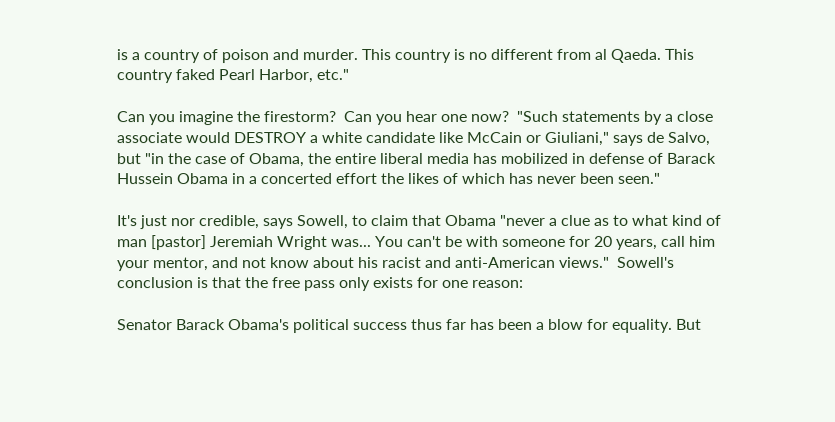is a country of poison and murder. This country is no different from al Qaeda. This country faked Pearl Harbor, etc."

Can you imagine the firestorm?  Can you hear one now?  "Such statements by a close associate would DESTROY a white candidate like McCain or Giuliani," says de Salvo, but "in the case of Obama, the entire liberal media has mobilized in defense of Barack Hussein Obama in a concerted effort the likes of which has never been seen."

It's just nor credible, says Sowell, to claim that Obama "never a clue as to what kind of man [pastor] Jeremiah Wright was... You can't be with someone for 20 years, call him your mentor, and not know about his racist and anti-American views."  Sowell's conclusion is that the free pass only exists for one reason:

Senator Barack Obama's political success thus far has been a blow for equality. But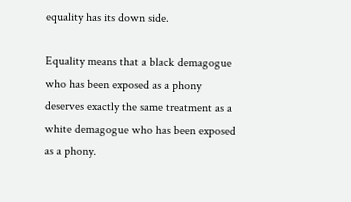equality has its down side.

Equality means that a black demagogue who has been exposed as a phony deserves exactly the same treatment as a white demagogue who has been exposed as a phony.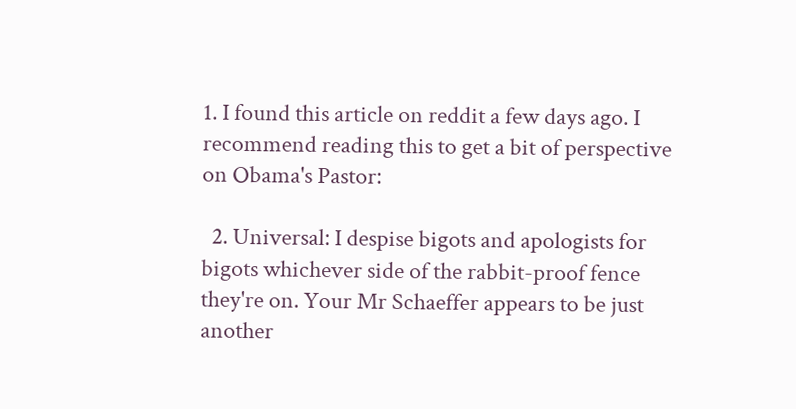1. I found this article on reddit a few days ago. I recommend reading this to get a bit of perspective on Obama's Pastor:

  2. Universal: I despise bigots and apologists for bigots whichever side of the rabbit-proof fence they're on. Your Mr Schaeffer appears to be just another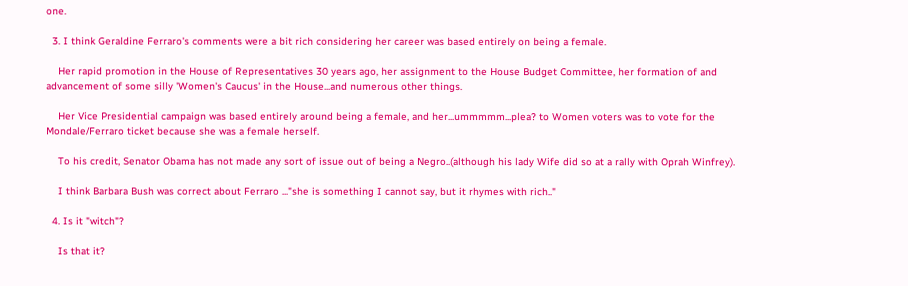one.

  3. I think Geraldine Ferraro's comments were a bit rich considering her career was based entirely on being a female.

    Her rapid promotion in the House of Representatives 30 years ago, her assignment to the House Budget Committee, her formation of and advancement of some silly 'Women's Caucus' in the House...and numerous other things.

    Her Vice Presidential campaign was based entirely around being a female, and her...ummmmm...plea? to Women voters was to vote for the Mondale/Ferraro ticket because she was a female herself.

    To his credit, Senator Obama has not made any sort of issue out of being a Negro..(although his lady Wife did so at a rally with Oprah Winfrey).

    I think Barbara Bush was correct about Ferraro ..."she is something I cannot say, but it rhymes with rich.."

  4. Is it "witch"?

    Is that it?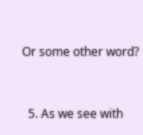Or some other word?



  5. As we see with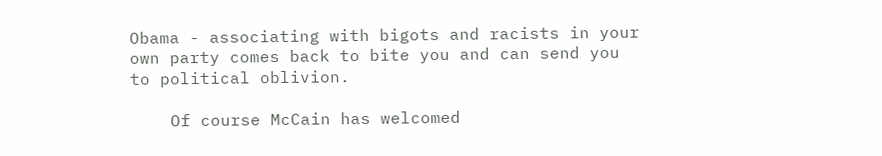Obama - associating with bigots and racists in your own party comes back to bite you and can send you to political oblivion.

    Of course McCain has welcomed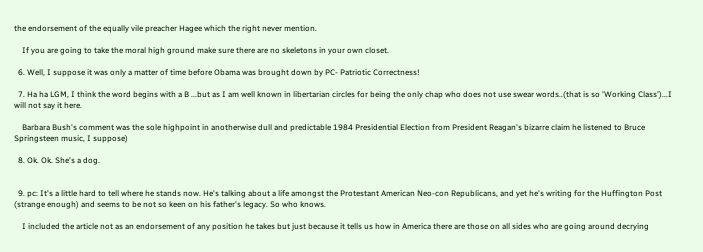the endorsement of the equally vile preacher Hagee which the right never mention.

    If you are going to take the moral high ground make sure there are no skeletons in your own closet.

  6. Well, I suppose it was only a matter of time before Obama was brought down by PC- Patriotic Correctness!

  7. Ha ha LGM, I think the word begins with a B ...but as I am well known in libertarian circles for being the only chap who does not use swear words..(that is so 'Working Class')...I will not say it here.

    Barbara Bush's comment was the sole highpoint in anotherwise dull and predictable 1984 Presidential Election from President Reagan's bizarre claim he listened to Bruce Springsteen music, I suppose)

  8. Ok. Ok. She's a dog.


  9. pc: It's a little hard to tell where he stands now. He's talking about a life amongst the Protestant American Neo-con Republicans, and yet he's writing for the Huffington Post (strange enough) and seems to be not so keen on his father's legacy. So who knows.

    I included the article not as an endorsement of any position he takes but just because it tells us how in America there are those on all sides who are going around decrying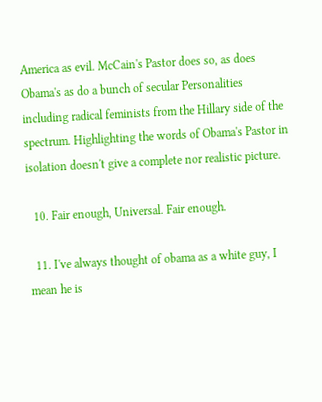America as evil. McCain's Pastor does so, as does Obama's as do a bunch of secular Personalities including radical feminists from the Hillary side of the spectrum. Highlighting the words of Obama's Pastor in isolation doesn't give a complete nor realistic picture.

  10. Fair enough, Universal. Fair enough.

  11. I've always thought of obama as a white guy, I mean he is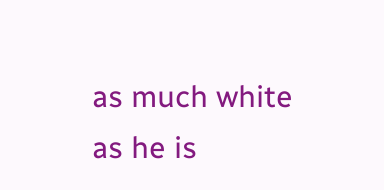as much white as he is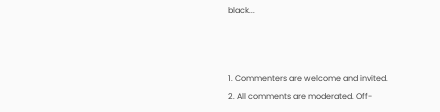black...



1. Commenters are welcome and invited.
2. All comments are moderated. Off-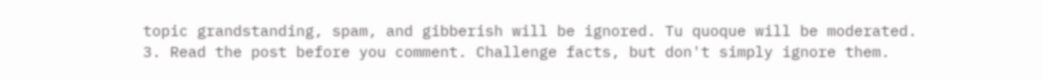topic grandstanding, spam, and gibberish will be ignored. Tu quoque will be moderated.
3. Read the post before you comment. Challenge facts, but don't simply ignore them.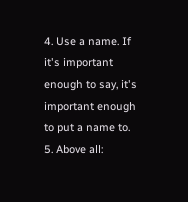4. Use a name. If it's important enough to say, it's important enough to put a name to.
5. Above all: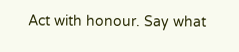Act with honour. Say what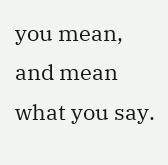you mean, and mean what you say.